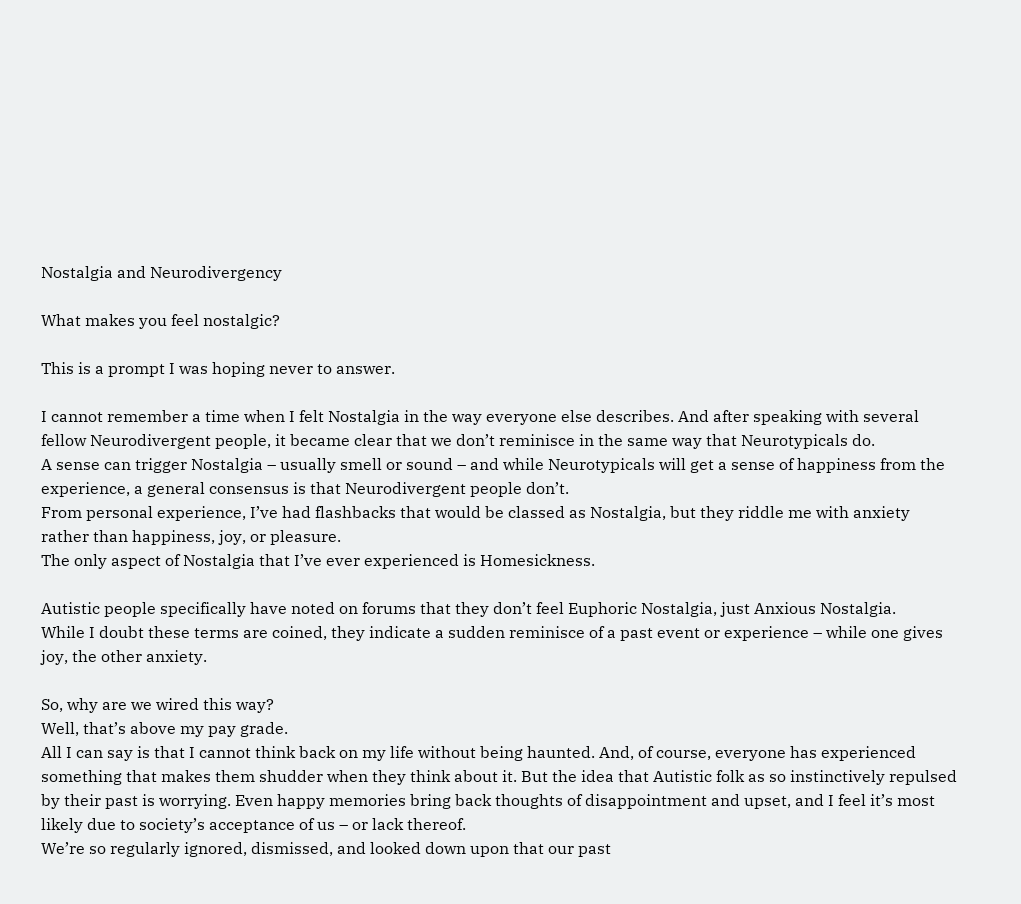Nostalgia and Neurodivergency

What makes you feel nostalgic?

This is a prompt I was hoping never to answer.

I cannot remember a time when I felt Nostalgia in the way everyone else describes. And after speaking with several fellow Neurodivergent people, it became clear that we don’t reminisce in the same way that Neurotypicals do.
A sense can trigger Nostalgia – usually smell or sound – and while Neurotypicals will get a sense of happiness from the experience, a general consensus is that Neurodivergent people don’t.
From personal experience, I’ve had flashbacks that would be classed as Nostalgia, but they riddle me with anxiety rather than happiness, joy, or pleasure.
The only aspect of Nostalgia that I’ve ever experienced is Homesickness.

Autistic people specifically have noted on forums that they don’t feel Euphoric Nostalgia, just Anxious Nostalgia.
While I doubt these terms are coined, they indicate a sudden reminisce of a past event or experience – while one gives joy, the other anxiety.

So, why are we wired this way?
Well, that’s above my pay grade.
All I can say is that I cannot think back on my life without being haunted. And, of course, everyone has experienced something that makes them shudder when they think about it. But the idea that Autistic folk as so instinctively repulsed by their past is worrying. Even happy memories bring back thoughts of disappointment and upset, and I feel it’s most likely due to society’s acceptance of us – or lack thereof.
We’re so regularly ignored, dismissed, and looked down upon that our past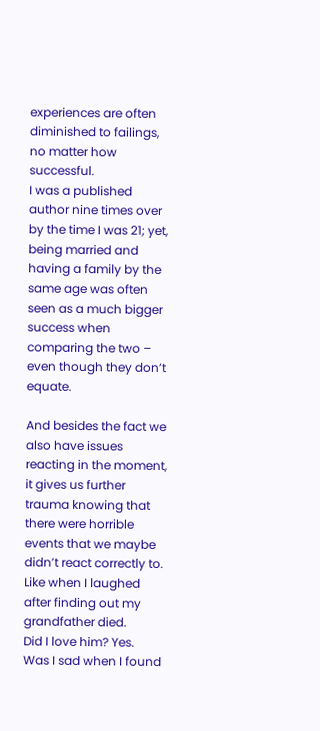experiences are often diminished to failings, no matter how successful.
I was a published author nine times over by the time I was 21; yet, being married and having a family by the same age was often seen as a much bigger success when comparing the two – even though they don’t equate.

And besides the fact we also have issues reacting in the moment, it gives us further trauma knowing that there were horrible events that we maybe didn’t react correctly to.
Like when I laughed after finding out my grandfather died.
Did I love him? Yes.
Was I sad when I found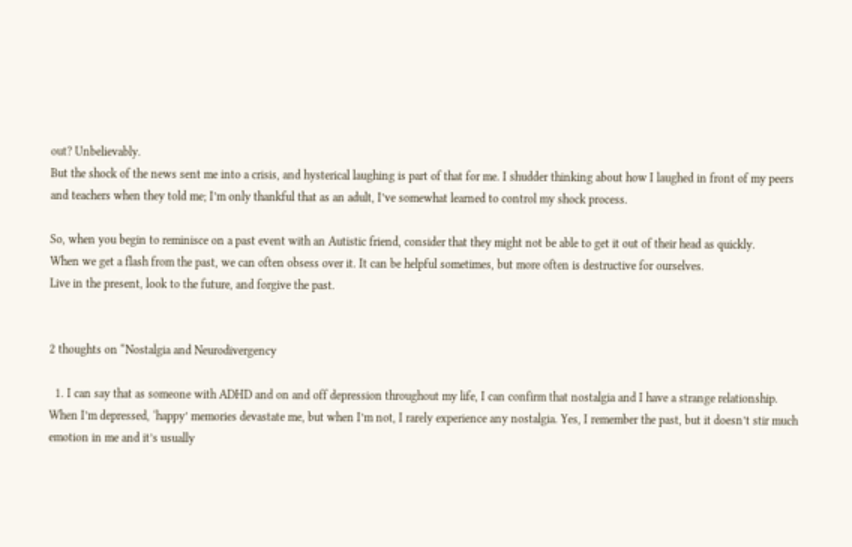out? Unbelievably.
But the shock of the news sent me into a crisis, and hysterical laughing is part of that for me. I shudder thinking about how I laughed in front of my peers and teachers when they told me; I’m only thankful that as an adult, I’ve somewhat learned to control my shock process.

So, when you begin to reminisce on a past event with an Autistic friend, consider that they might not be able to get it out of their head as quickly.
When we get a flash from the past, we can often obsess over it. It can be helpful sometimes, but more often is destructive for ourselves.
Live in the present, look to the future, and forgive the past.


2 thoughts on “Nostalgia and Neurodivergency

  1. I can say that as someone with ADHD and on and off depression throughout my life, I can confirm that nostalgia and I have a strange relationship. When I’m depressed, ‘happy’ memories devastate me, but when I’m not, I rarely experience any nostalgia. Yes, I remember the past, but it doesn’t stir much emotion in me and it’s usually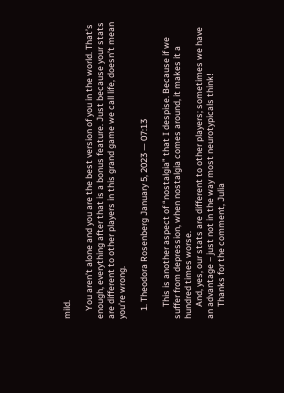mild.

    You aren’t alone and you are the best version of you in the world. That’s enough, everything after that is a bonus feature. Just because your stats are different to other players in this grand game we call life, doesn’t mean you’re wrong.

    1. Theodora Rosenberg January 5, 2023 — 07:13

      This is another aspect of “nostalgia” that I despise. Because if we suffer from depression, when nostalgia comes around, it makes it a hundred times worse.
      And, yes, our stats are different to other players; sometimes we have an advantage – just not in the way most neurotypicals think!
      Thanks for the comment, Julia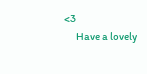<3
      Have a lovely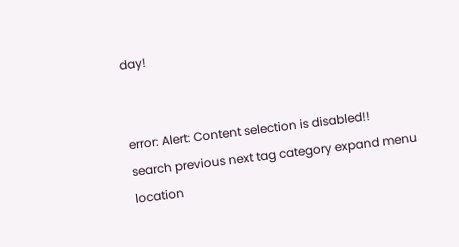day!


error: Alert: Content selection is disabled!!
search previous next tag category expand menu location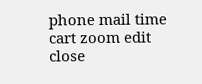phone mail time cart zoom edit close